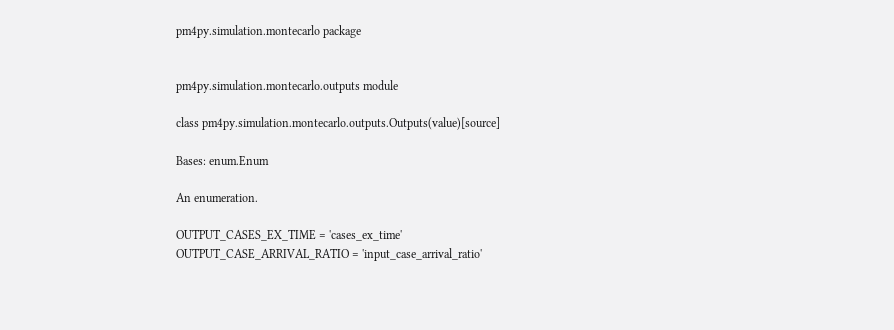pm4py.simulation.montecarlo package


pm4py.simulation.montecarlo.outputs module

class pm4py.simulation.montecarlo.outputs.Outputs(value)[source]

Bases: enum.Enum

An enumeration.

OUTPUT_CASES_EX_TIME = 'cases_ex_time'
OUTPUT_CASE_ARRIVAL_RATIO = 'input_case_arrival_ratio'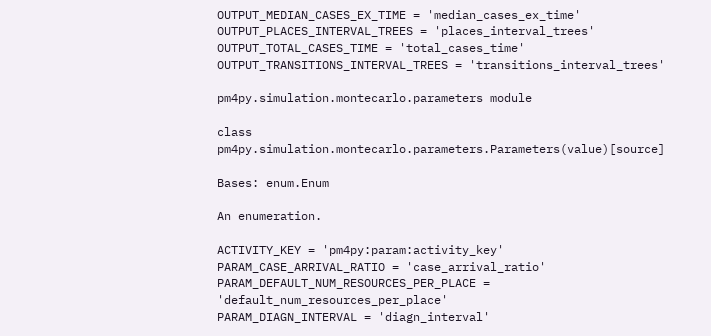OUTPUT_MEDIAN_CASES_EX_TIME = 'median_cases_ex_time'
OUTPUT_PLACES_INTERVAL_TREES = 'places_interval_trees'
OUTPUT_TOTAL_CASES_TIME = 'total_cases_time'
OUTPUT_TRANSITIONS_INTERVAL_TREES = 'transitions_interval_trees'

pm4py.simulation.montecarlo.parameters module

class pm4py.simulation.montecarlo.parameters.Parameters(value)[source]

Bases: enum.Enum

An enumeration.

ACTIVITY_KEY = 'pm4py:param:activity_key'
PARAM_CASE_ARRIVAL_RATIO = 'case_arrival_ratio'
PARAM_DEFAULT_NUM_RESOURCES_PER_PLACE = 'default_num_resources_per_place'
PARAM_DIAGN_INTERVAL = 'diagn_interval'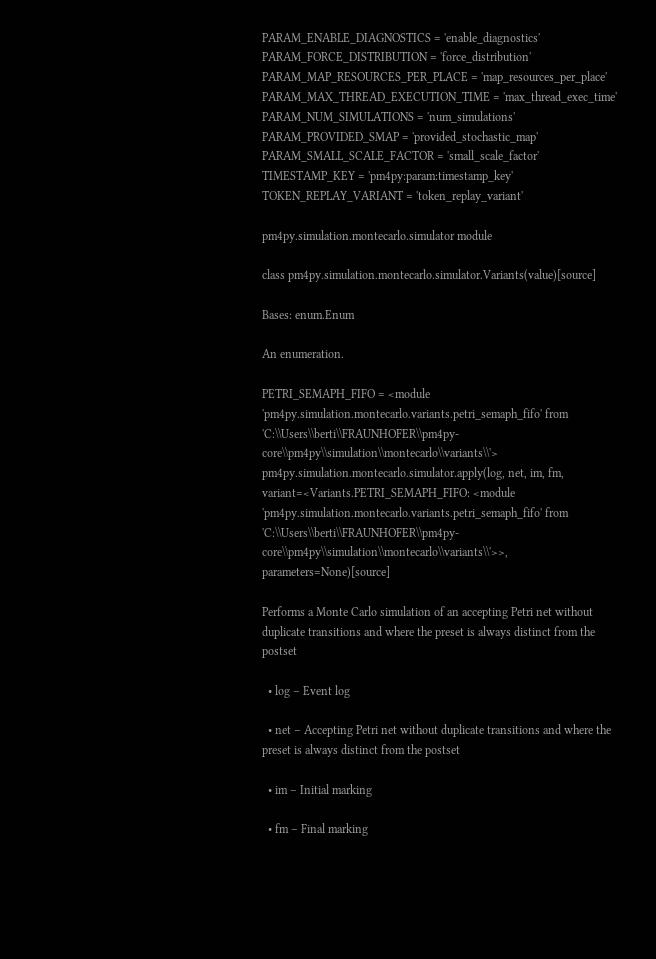PARAM_ENABLE_DIAGNOSTICS = 'enable_diagnostics'
PARAM_FORCE_DISTRIBUTION = 'force_distribution'
PARAM_MAP_RESOURCES_PER_PLACE = 'map_resources_per_place'
PARAM_MAX_THREAD_EXECUTION_TIME = 'max_thread_exec_time'
PARAM_NUM_SIMULATIONS = 'num_simulations'
PARAM_PROVIDED_SMAP = 'provided_stochastic_map'
PARAM_SMALL_SCALE_FACTOR = 'small_scale_factor'
TIMESTAMP_KEY = 'pm4py:param:timestamp_key'
TOKEN_REPLAY_VARIANT = 'token_replay_variant'

pm4py.simulation.montecarlo.simulator module

class pm4py.simulation.montecarlo.simulator.Variants(value)[source]

Bases: enum.Enum

An enumeration.

PETRI_SEMAPH_FIFO = <module 'pm4py.simulation.montecarlo.variants.petri_semaph_fifo' from 'C:\\Users\\berti\\FRAUNHOFER\\pm4py-core\\pm4py\\simulation\\montecarlo\\variants\\'>
pm4py.simulation.montecarlo.simulator.apply(log, net, im, fm, variant=<Variants.PETRI_SEMAPH_FIFO: <module 'pm4py.simulation.montecarlo.variants.petri_semaph_fifo' from 'C:\\Users\\berti\\FRAUNHOFER\\pm4py-core\\pm4py\\simulation\\montecarlo\\variants\\'>>, parameters=None)[source]

Performs a Monte Carlo simulation of an accepting Petri net without duplicate transitions and where the preset is always distinct from the postset

  • log – Event log

  • net – Accepting Petri net without duplicate transitions and where the preset is always distinct from the postset

  • im – Initial marking

  • fm – Final marking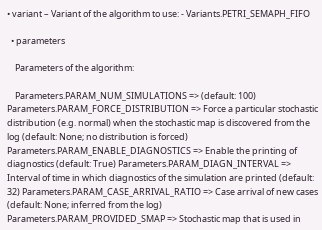• variant – Variant of the algorithm to use: - Variants.PETRI_SEMAPH_FIFO

  • parameters

    Parameters of the algorithm:

    Parameters.PARAM_NUM_SIMULATIONS => (default: 100) Parameters.PARAM_FORCE_DISTRIBUTION => Force a particular stochastic distribution (e.g. normal) when the stochastic map is discovered from the log (default: None; no distribution is forced) Parameters.PARAM_ENABLE_DIAGNOSTICS => Enable the printing of diagnostics (default: True) Parameters.PARAM_DIAGN_INTERVAL => Interval of time in which diagnostics of the simulation are printed (default: 32) Parameters.PARAM_CASE_ARRIVAL_RATIO => Case arrival of new cases (default: None; inferred from the log) Parameters.PARAM_PROVIDED_SMAP => Stochastic map that is used in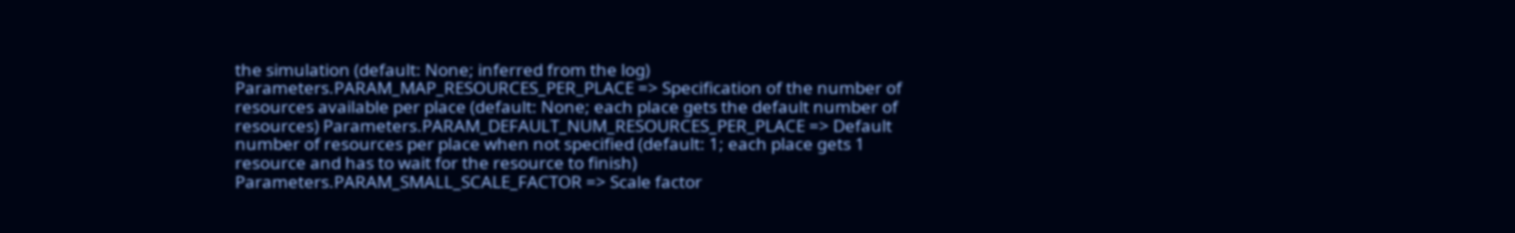the simulation (default: None; inferred from the log) Parameters.PARAM_MAP_RESOURCES_PER_PLACE => Specification of the number of resources available per place (default: None; each place gets the default number of resources) Parameters.PARAM_DEFAULT_NUM_RESOURCES_PER_PLACE => Default number of resources per place when not specified (default: 1; each place gets 1 resource and has to wait for the resource to finish) Parameters.PARAM_SMALL_SCALE_FACTOR => Scale factor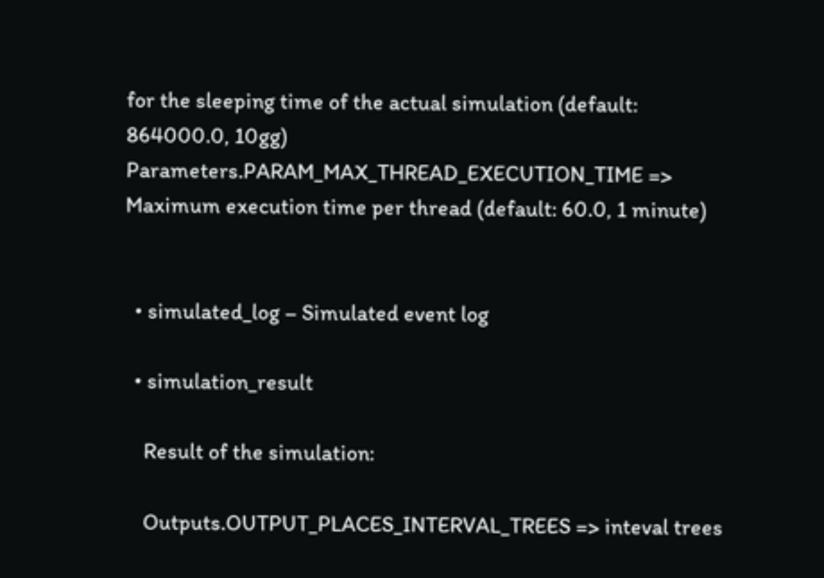for the sleeping time of the actual simulation (default: 864000.0, 10gg) Parameters.PARAM_MAX_THREAD_EXECUTION_TIME => Maximum execution time per thread (default: 60.0, 1 minute)


  • simulated_log – Simulated event log

  • simulation_result

    Result of the simulation:

    Outputs.OUTPUT_PLACES_INTERVAL_TREES => inteval trees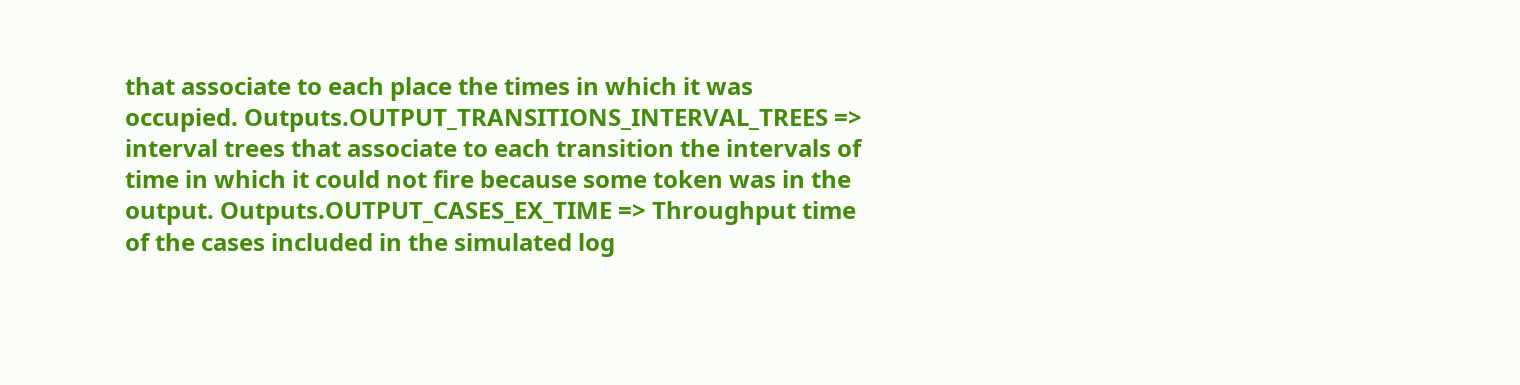that associate to each place the times in which it was occupied. Outputs.OUTPUT_TRANSITIONS_INTERVAL_TREES => interval trees that associate to each transition the intervals of time in which it could not fire because some token was in the output. Outputs.OUTPUT_CASES_EX_TIME => Throughput time of the cases included in the simulated log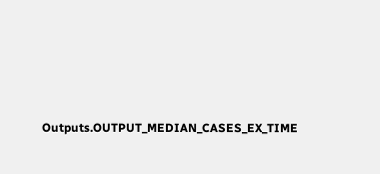Outputs.OUTPUT_MEDIAN_CASES_EX_TIME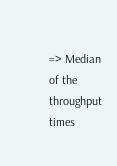=> Median of the throughput times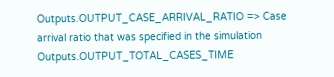Outputs.OUTPUT_CASE_ARRIVAL_RATIO => Case arrival ratio that was specified in the simulation Outputs.OUTPUT_TOTAL_CASES_TIME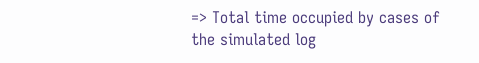=> Total time occupied by cases of the simulated log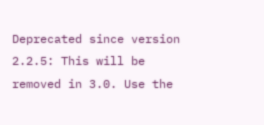Deprecated since version 2.2.5: This will be removed in 3.0. Use the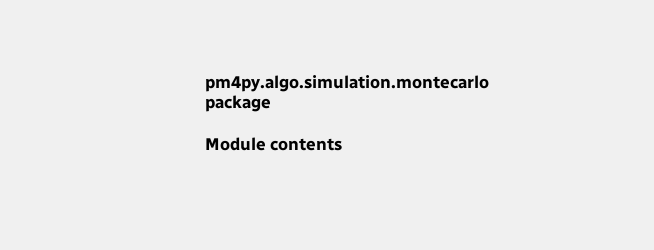pm4py.algo.simulation.montecarlo package

Module contents